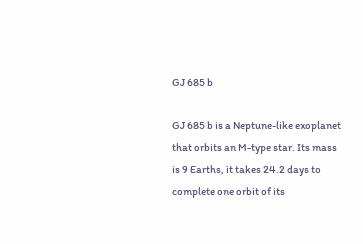GJ 685 b

GJ 685 b is a Neptune-like exoplanet that orbits an M-type star. Its mass is 9 Earths, it takes 24.2 days to complete one orbit of its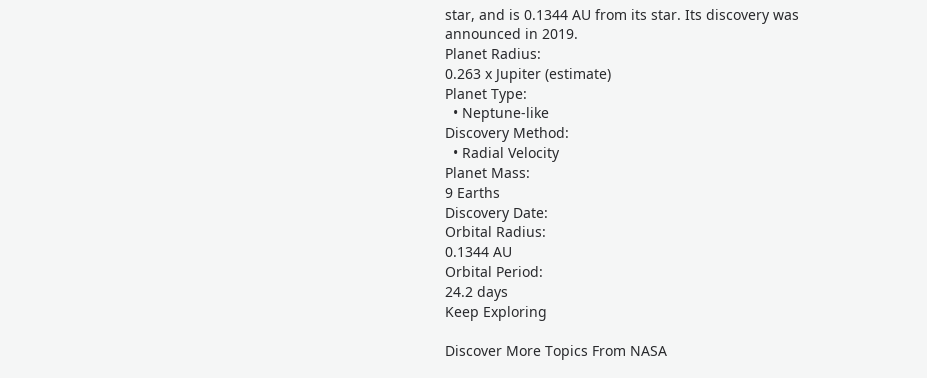star, and is 0.1344 AU from its star. Its discovery was announced in 2019.
Planet Radius:
0.263 x Jupiter (estimate)
Planet Type:
  • Neptune-like
Discovery Method:
  • Radial Velocity
Planet Mass:
9 Earths
Discovery Date:
Orbital Radius:
0.1344 AU
Orbital Period:
24.2 days
Keep Exploring

Discover More Topics From NASA